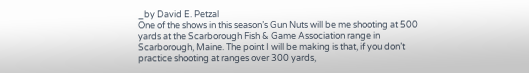_by David E. Petzal
One of the shows in this season’s Gun Nuts will be me shooting at 500 yards at the Scarborough Fish & Game Association range in Scarborough, Maine. The point I will be making is that, if you don’t practice shooting at ranges over 300 yards,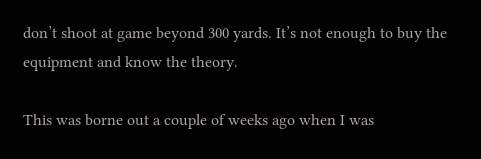don’t shoot at game beyond 300 yards. It’s not enough to buy the equipment and know the theory.

This was borne out a couple of weeks ago when I was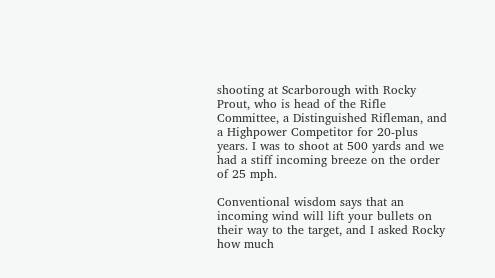shooting at Scarborough with Rocky Prout, who is head of the Rifle Committee, a Distinguished Rifleman, and a Highpower Competitor for 20-plus years. I was to shoot at 500 yards and we had a stiff incoming breeze on the order of 25 mph.

Conventional wisdom says that an incoming wind will lift your bullets on their way to the target, and I asked Rocky how much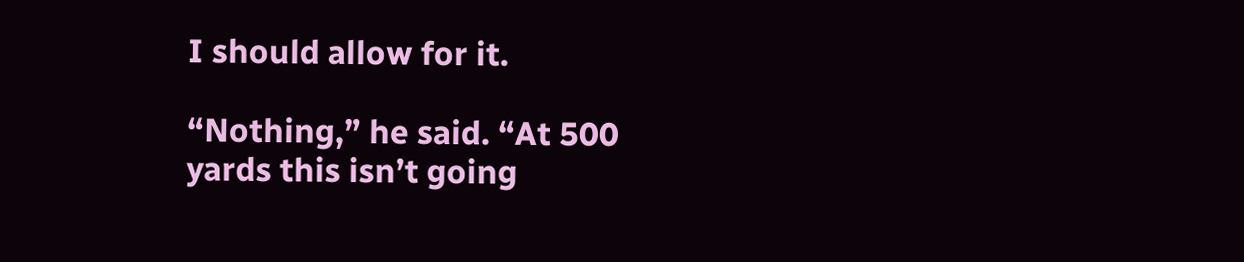I should allow for it.

“Nothing,” he said. “At 500 yards this isn’t going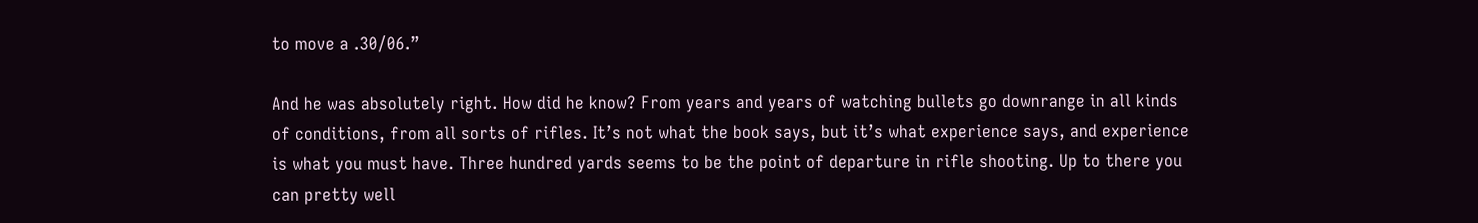to move a .30/06.”

And he was absolutely right. How did he know? From years and years of watching bullets go downrange in all kinds of conditions, from all sorts of rifles. It’s not what the book says, but it’s what experience says, and experience is what you must have. Three hundred yards seems to be the point of departure in rifle shooting. Up to there you can pretty well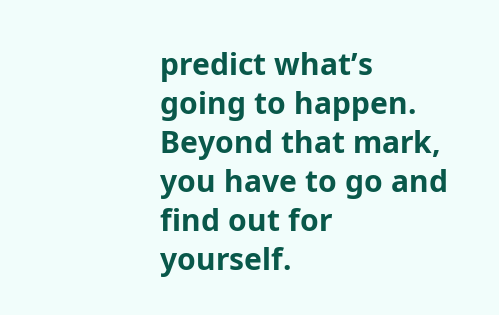predict what’s going to happen. Beyond that mark, you have to go and find out for yourself.